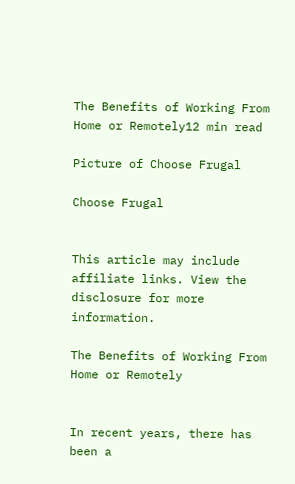The Benefits of Working From Home or Remotely12 min read

Picture of Choose Frugal

Choose Frugal


This article may include affiliate links. View the disclosure for more information.

The Benefits of Working From Home or Remotely


In recent years, there has been a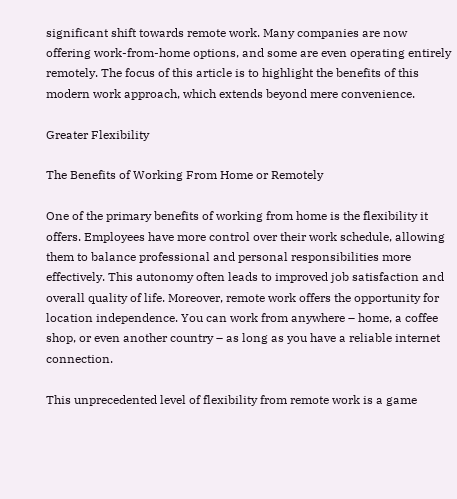significant shift towards remote work. Many companies are now offering work-from-home options, and some are even operating entirely remotely. The focus of this article is to highlight the benefits of this modern work approach, which extends beyond mere convenience.

Greater Flexibility

The Benefits of Working From Home or Remotely

One of the primary benefits of working from home is the flexibility it offers. Employees have more control over their work schedule, allowing them to balance professional and personal responsibilities more effectively. This autonomy often leads to improved job satisfaction and overall quality of life. Moreover, remote work offers the opportunity for location independence. You can work from anywhere – home, a coffee shop, or even another country – as long as you have a reliable internet connection.

This unprecedented level of flexibility from remote work is a game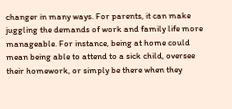changer in many ways. For parents, it can make juggling the demands of work and family life more manageable. For instance, being at home could mean being able to attend to a sick child, oversee their homework, or simply be there when they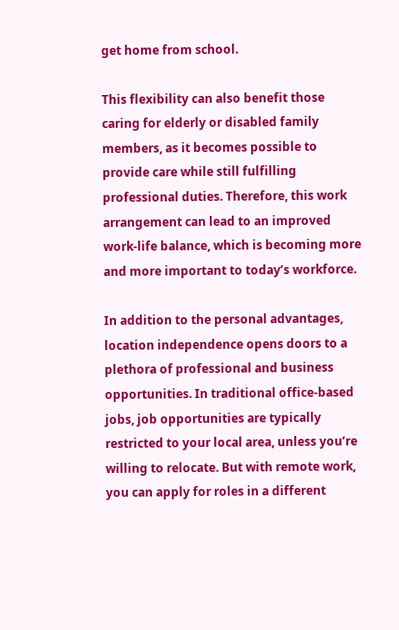get home from school.

This flexibility can also benefit those caring for elderly or disabled family members, as it becomes possible to provide care while still fulfilling professional duties. Therefore, this work arrangement can lead to an improved work-life balance, which is becoming more and more important to today’s workforce.

In addition to the personal advantages, location independence opens doors to a plethora of professional and business opportunities. In traditional office-based jobs, job opportunities are typically restricted to your local area, unless you’re willing to relocate. But with remote work, you can apply for roles in a different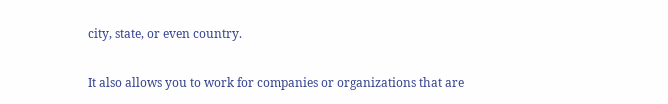city, state, or even country.

It also allows you to work for companies or organizations that are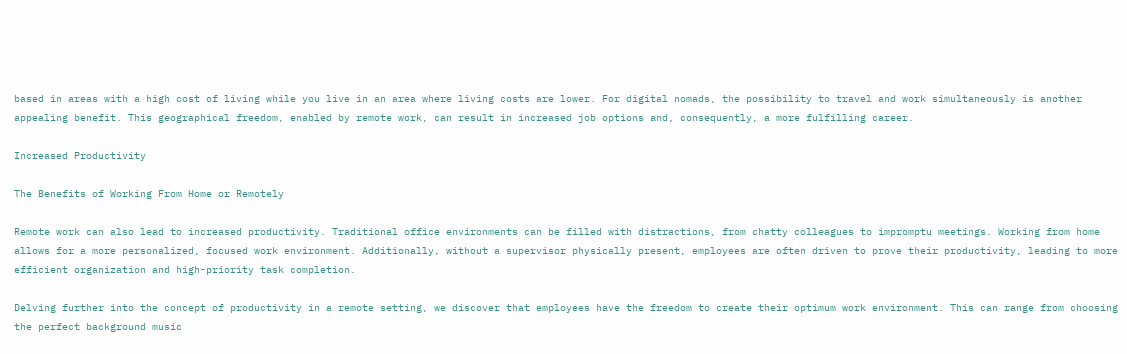based in areas with a high cost of living while you live in an area where living costs are lower. For digital nomads, the possibility to travel and work simultaneously is another appealing benefit. This geographical freedom, enabled by remote work, can result in increased job options and, consequently, a more fulfilling career.

Increased Productivity

The Benefits of Working From Home or Remotely

Remote work can also lead to increased productivity. Traditional office environments can be filled with distractions, from chatty colleagues to impromptu meetings. Working from home allows for a more personalized, focused work environment. Additionally, without a supervisor physically present, employees are often driven to prove their productivity, leading to more efficient organization and high-priority task completion.

Delving further into the concept of productivity in a remote setting, we discover that employees have the freedom to create their optimum work environment. This can range from choosing the perfect background music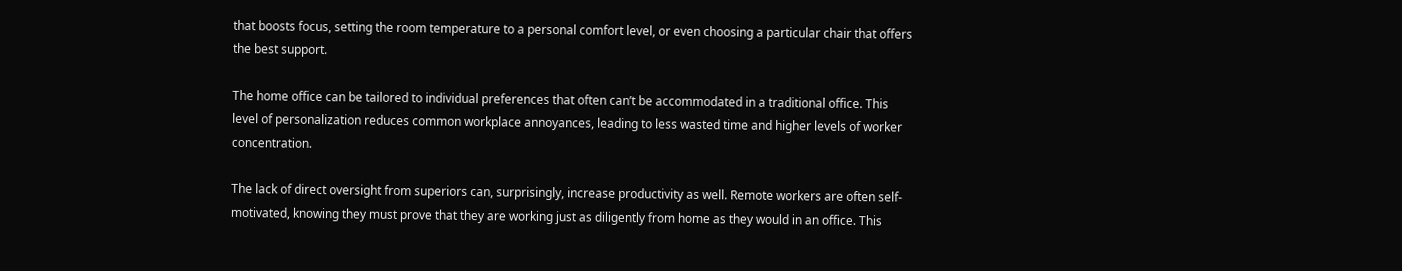that boosts focus, setting the room temperature to a personal comfort level, or even choosing a particular chair that offers the best support.

The home office can be tailored to individual preferences that often can’t be accommodated in a traditional office. This level of personalization reduces common workplace annoyances, leading to less wasted time and higher levels of worker concentration.

The lack of direct oversight from superiors can, surprisingly, increase productivity as well. Remote workers are often self-motivated, knowing they must prove that they are working just as diligently from home as they would in an office. This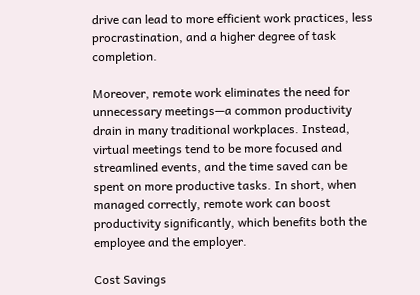drive can lead to more efficient work practices, less procrastination, and a higher degree of task completion.

Moreover, remote work eliminates the need for unnecessary meetings—a common productivity drain in many traditional workplaces. Instead, virtual meetings tend to be more focused and streamlined events, and the time saved can be spent on more productive tasks. In short, when managed correctly, remote work can boost productivity significantly, which benefits both the employee and the employer.

Cost Savings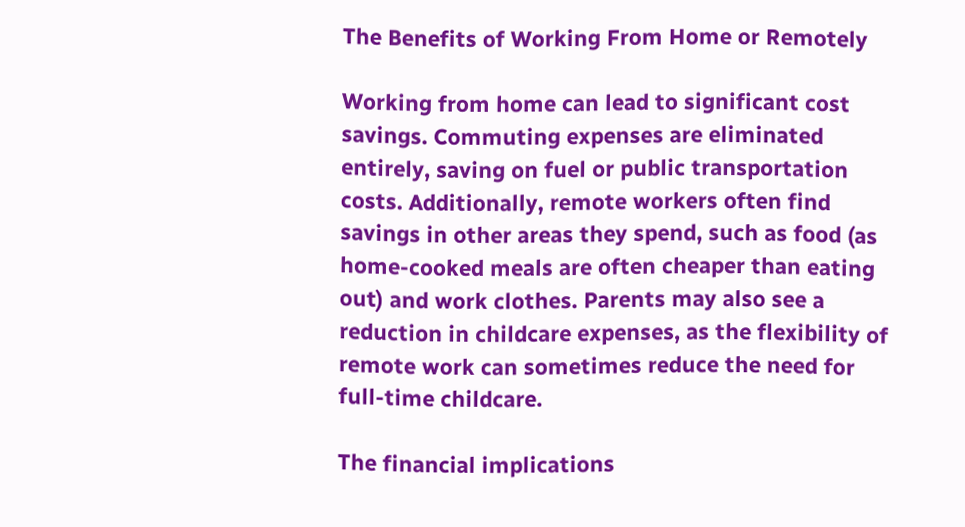The Benefits of Working From Home or Remotely

Working from home can lead to significant cost savings. Commuting expenses are eliminated entirely, saving on fuel or public transportation costs. Additionally, remote workers often find savings in other areas they spend, such as food (as home-cooked meals are often cheaper than eating out) and work clothes. Parents may also see a reduction in childcare expenses, as the flexibility of remote work can sometimes reduce the need for full-time childcare.

The financial implications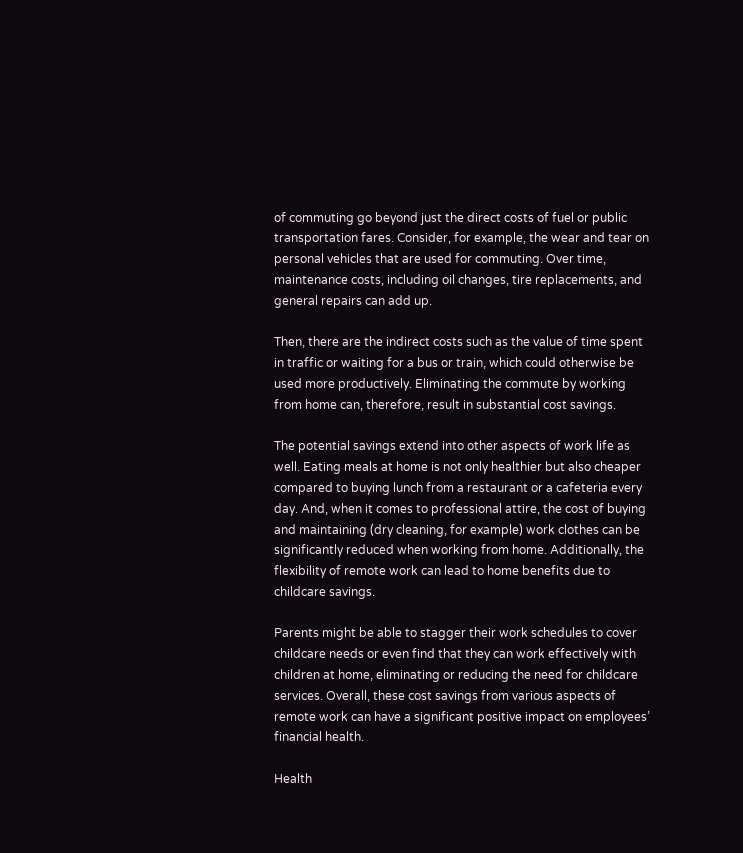of commuting go beyond just the direct costs of fuel or public transportation fares. Consider, for example, the wear and tear on personal vehicles that are used for commuting. Over time, maintenance costs, including oil changes, tire replacements, and general repairs can add up.

Then, there are the indirect costs such as the value of time spent in traffic or waiting for a bus or train, which could otherwise be used more productively. Eliminating the commute by working from home can, therefore, result in substantial cost savings.

The potential savings extend into other aspects of work life as well. Eating meals at home is not only healthier but also cheaper compared to buying lunch from a restaurant or a cafeteria every day. And, when it comes to professional attire, the cost of buying and maintaining (dry cleaning, for example) work clothes can be significantly reduced when working from home. Additionally, the flexibility of remote work can lead to home benefits due to childcare savings.

Parents might be able to stagger their work schedules to cover childcare needs or even find that they can work effectively with children at home, eliminating or reducing the need for childcare services. Overall, these cost savings from various aspects of remote work can have a significant positive impact on employees’ financial health.

Health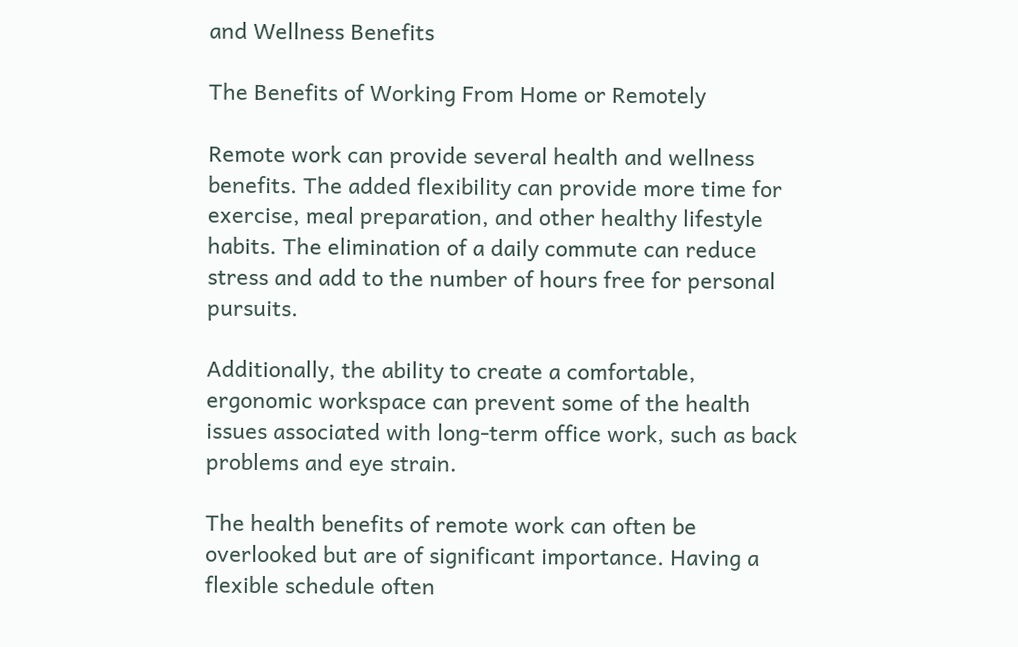and Wellness Benefits

The Benefits of Working From Home or Remotely

Remote work can provide several health and wellness benefits. The added flexibility can provide more time for exercise, meal preparation, and other healthy lifestyle habits. The elimination of a daily commute can reduce stress and add to the number of hours free for personal pursuits.

Additionally, the ability to create a comfortable, ergonomic workspace can prevent some of the health issues associated with long-term office work, such as back problems and eye strain.

The health benefits of remote work can often be overlooked but are of significant importance. Having a flexible schedule often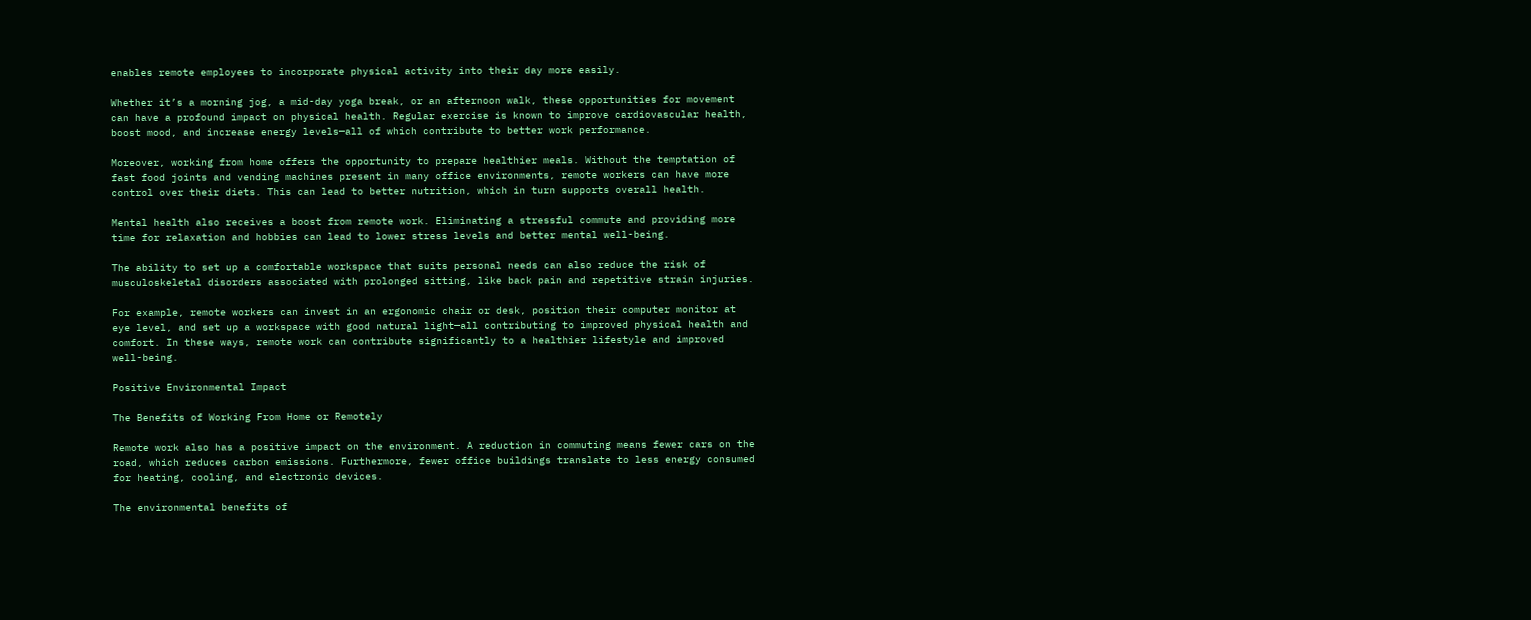enables remote employees to incorporate physical activity into their day more easily.

Whether it’s a morning jog, a mid-day yoga break, or an afternoon walk, these opportunities for movement can have a profound impact on physical health. Regular exercise is known to improve cardiovascular health, boost mood, and increase energy levels—all of which contribute to better work performance.

Moreover, working from home offers the opportunity to prepare healthier meals. Without the temptation of fast food joints and vending machines present in many office environments, remote workers can have more control over their diets. This can lead to better nutrition, which in turn supports overall health.

Mental health also receives a boost from remote work. Eliminating a stressful commute and providing more time for relaxation and hobbies can lead to lower stress levels and better mental well-being.

The ability to set up a comfortable workspace that suits personal needs can also reduce the risk of musculoskeletal disorders associated with prolonged sitting, like back pain and repetitive strain injuries.

For example, remote workers can invest in an ergonomic chair or desk, position their computer monitor at eye level, and set up a workspace with good natural light—all contributing to improved physical health and comfort. In these ways, remote work can contribute significantly to a healthier lifestyle and improved well-being.

Positive Environmental Impact

The Benefits of Working From Home or Remotely

Remote work also has a positive impact on the environment. A reduction in commuting means fewer cars on the road, which reduces carbon emissions. Furthermore, fewer office buildings translate to less energy consumed for heating, cooling, and electronic devices.

The environmental benefits of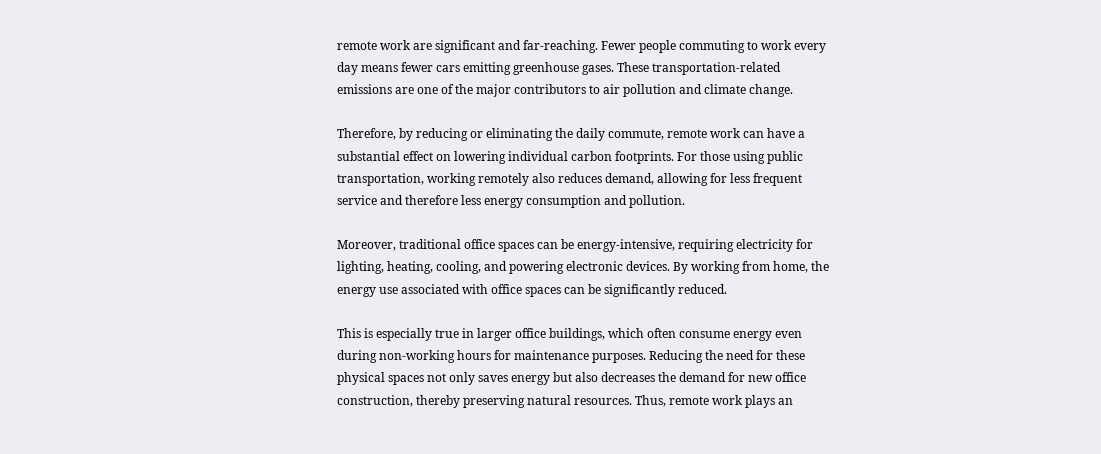remote work are significant and far-reaching. Fewer people commuting to work every day means fewer cars emitting greenhouse gases. These transportation-related emissions are one of the major contributors to air pollution and climate change.

Therefore, by reducing or eliminating the daily commute, remote work can have a substantial effect on lowering individual carbon footprints. For those using public transportation, working remotely also reduces demand, allowing for less frequent service and therefore less energy consumption and pollution.

Moreover, traditional office spaces can be energy-intensive, requiring electricity for lighting, heating, cooling, and powering electronic devices. By working from home, the energy use associated with office spaces can be significantly reduced.

This is especially true in larger office buildings, which often consume energy even during non-working hours for maintenance purposes. Reducing the need for these physical spaces not only saves energy but also decreases the demand for new office construction, thereby preserving natural resources. Thus, remote work plays an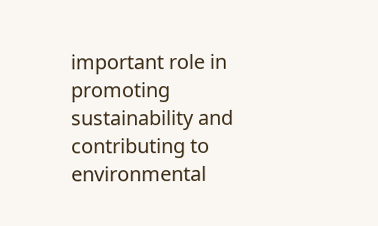important role in promoting sustainability and contributing to environmental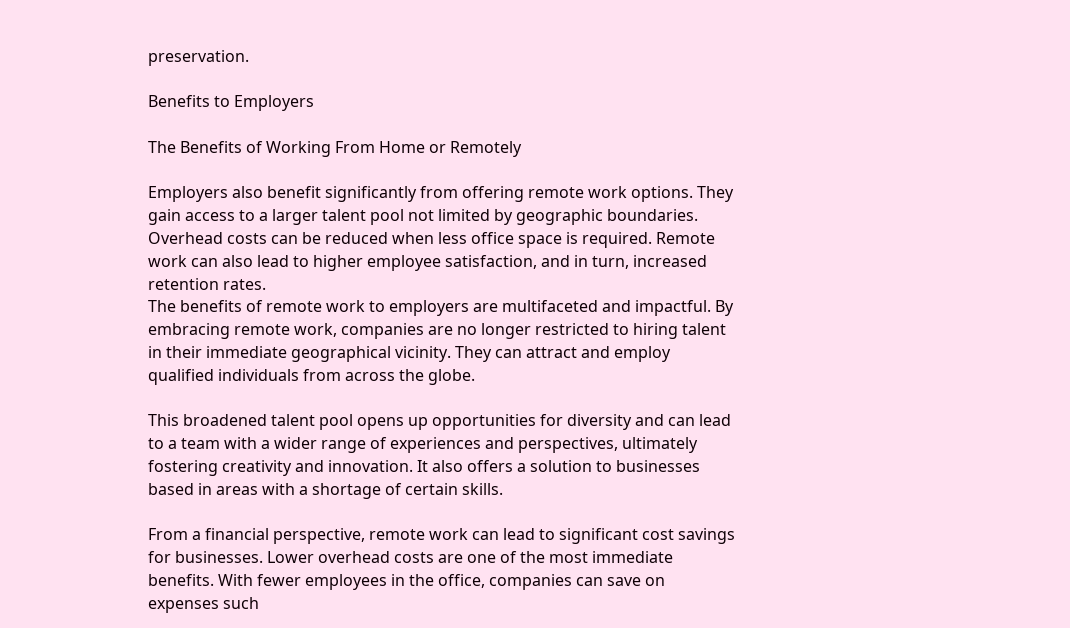preservation.

Benefits to Employers

The Benefits of Working From Home or Remotely

Employers also benefit significantly from offering remote work options. They gain access to a larger talent pool not limited by geographic boundaries. Overhead costs can be reduced when less office space is required. Remote work can also lead to higher employee satisfaction, and in turn, increased retention rates.
The benefits of remote work to employers are multifaceted and impactful. By embracing remote work, companies are no longer restricted to hiring talent in their immediate geographical vicinity. They can attract and employ qualified individuals from across the globe.

This broadened talent pool opens up opportunities for diversity and can lead to a team with a wider range of experiences and perspectives, ultimately fostering creativity and innovation. It also offers a solution to businesses based in areas with a shortage of certain skills.

From a financial perspective, remote work can lead to significant cost savings for businesses. Lower overhead costs are one of the most immediate benefits. With fewer employees in the office, companies can save on expenses such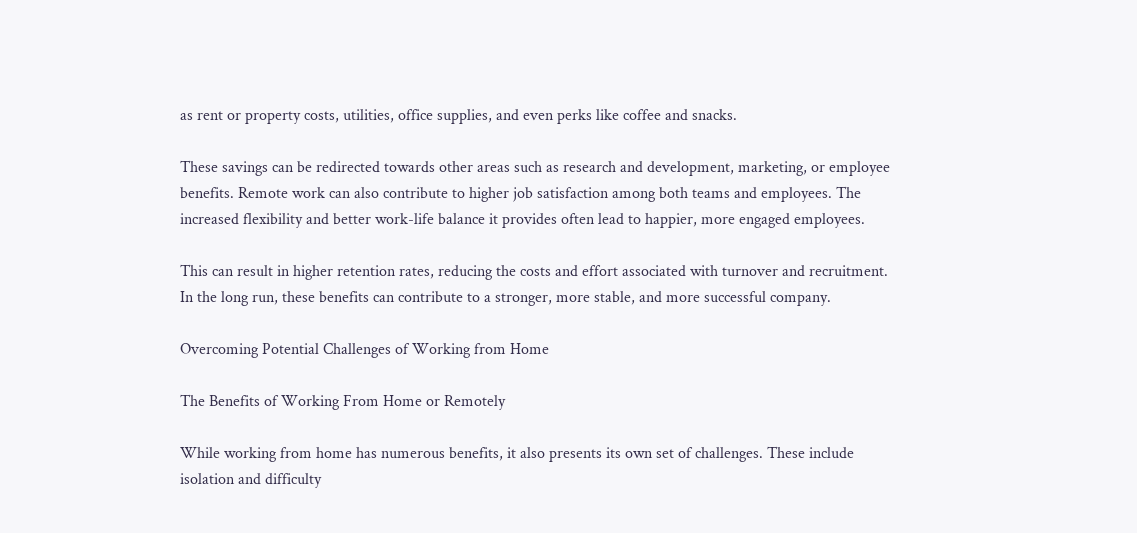as rent or property costs, utilities, office supplies, and even perks like coffee and snacks.

These savings can be redirected towards other areas such as research and development, marketing, or employee benefits. Remote work can also contribute to higher job satisfaction among both teams and employees. The increased flexibility and better work-life balance it provides often lead to happier, more engaged employees.

This can result in higher retention rates, reducing the costs and effort associated with turnover and recruitment. In the long run, these benefits can contribute to a stronger, more stable, and more successful company.

Overcoming Potential Challenges of Working from Home

The Benefits of Working From Home or Remotely

While working from home has numerous benefits, it also presents its own set of challenges. These include isolation and difficulty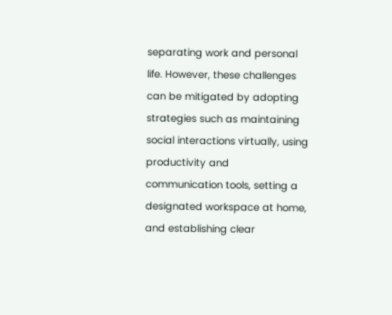separating work and personal life. However, these challenges can be mitigated by adopting strategies such as maintaining social interactions virtually, using productivity and communication tools, setting a designated workspace at home, and establishing clear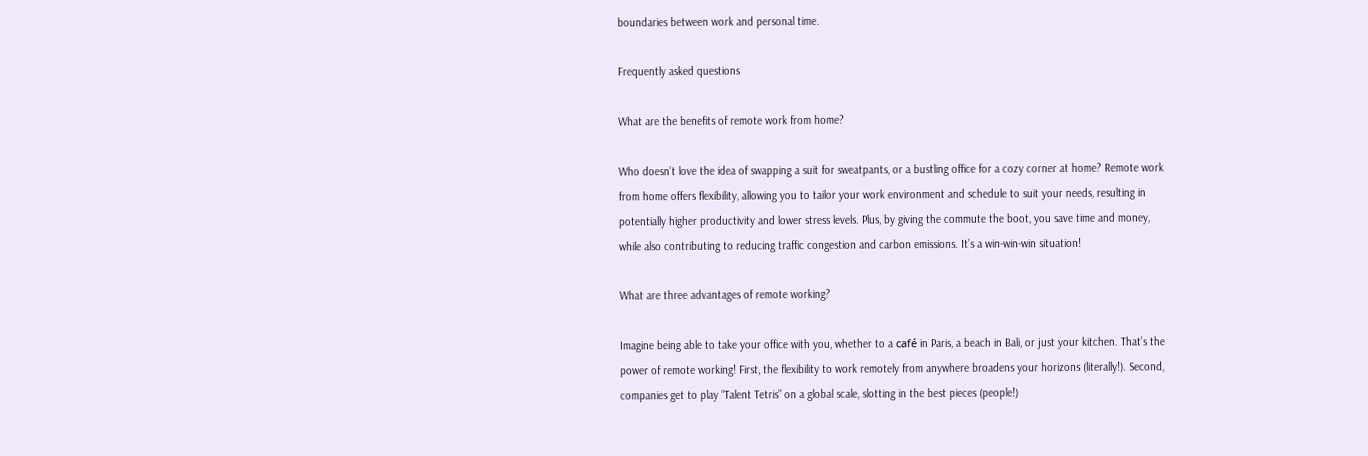boundaries between work and personal time.

Frequently asked questions

What are the benefits of remote work from home?

Who doesn’t love the idea of swapping a suit for sweatpants, or a bustling office for a cozy corner at home? Remote work from home offers flexibility, allowing you to tailor your work environment and schedule to suit your needs, resulting in potentially higher productivity and lower stress levels. Plus, by giving the commute the boot, you save time and money, while also contributing to reducing traffic congestion and carbon emissions. It’s a win-win-win situation!

What are three advantages of remote working?

Imagine being able to take your office with you, whether to a café in Paris, a beach in Bali, or just your kitchen. That’s the power of remote working! First, the flexibility to work remotely from anywhere broadens your horizons (literally!). Second, companies get to play “Talent Tetris” on a global scale, slotting in the best pieces (people!)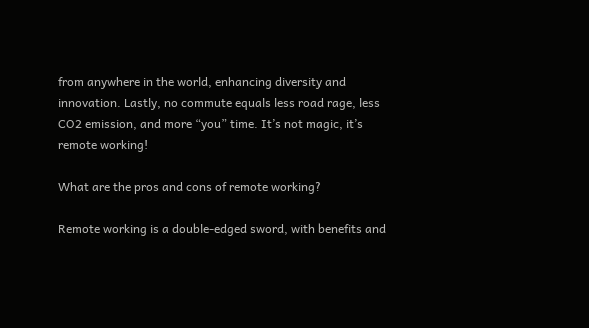from anywhere in the world, enhancing diversity and innovation. Lastly, no commute equals less road rage, less CO2 emission, and more “you” time. It’s not magic, it’s remote working!

What are the pros and cons of remote working?

Remote working is a double-edged sword, with benefits and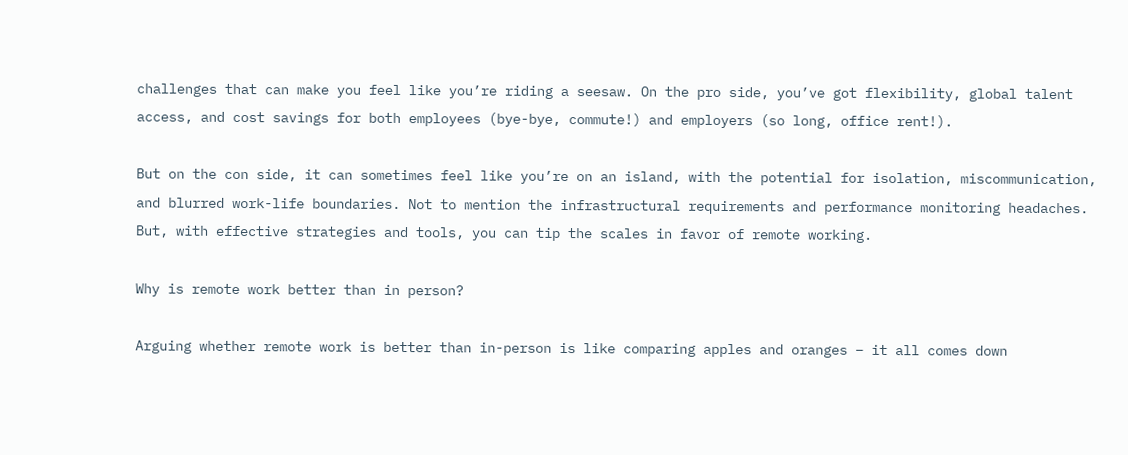challenges that can make you feel like you’re riding a seesaw. On the pro side, you’ve got flexibility, global talent access, and cost savings for both employees (bye-bye, commute!) and employers (so long, office rent!).

But on the con side, it can sometimes feel like you’re on an island, with the potential for isolation, miscommunication, and blurred work-life boundaries. Not to mention the infrastructural requirements and performance monitoring headaches. But, with effective strategies and tools, you can tip the scales in favor of remote working.

Why is remote work better than in person?

Arguing whether remote work is better than in-person is like comparing apples and oranges – it all comes down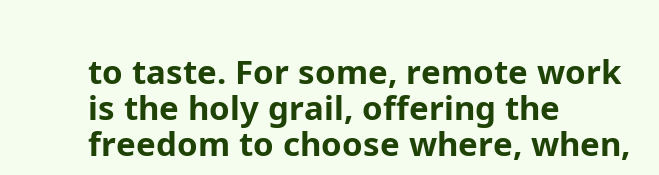to taste. For some, remote work is the holy grail, offering the freedom to choose where, when,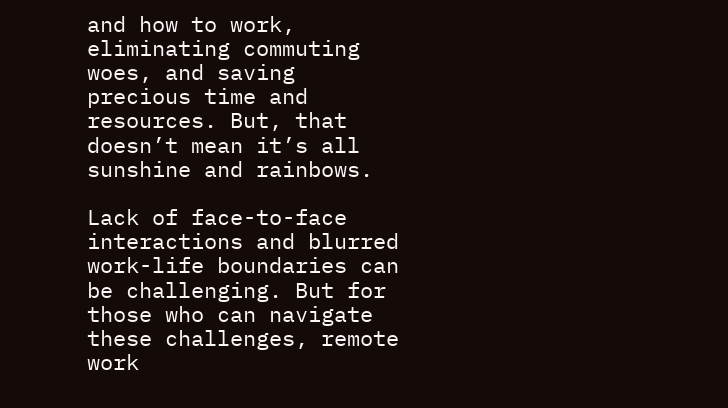and how to work, eliminating commuting woes, and saving precious time and resources. But, that doesn’t mean it’s all sunshine and rainbows.

Lack of face-to-face interactions and blurred work-life boundaries can be challenging. But for those who can navigate these challenges, remote work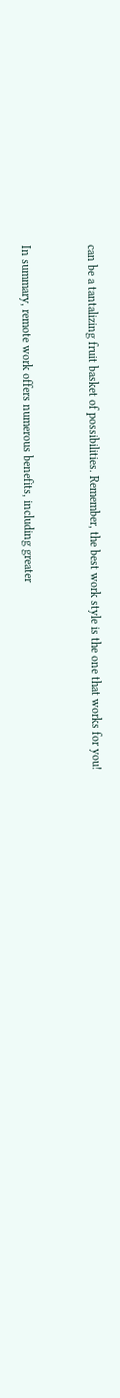can be a tantalizing fruit basket of possibilities. Remember, the best work style is the one that works for you!


In summary, remote work offers numerous benefits, including greater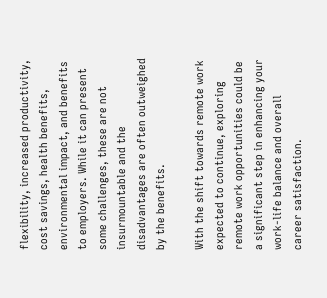flexibility, increased productivity, cost savings, health benefits, environmental impact, and benefits to employers. While it can present some challenges, these are not insurmountable and the disadvantages are often outweighed by the benefits.

With the shift towards remote work expected to continue, exploring remote work opportunities could be a significant step in enhancing your work-life balance and overall career satisfaction.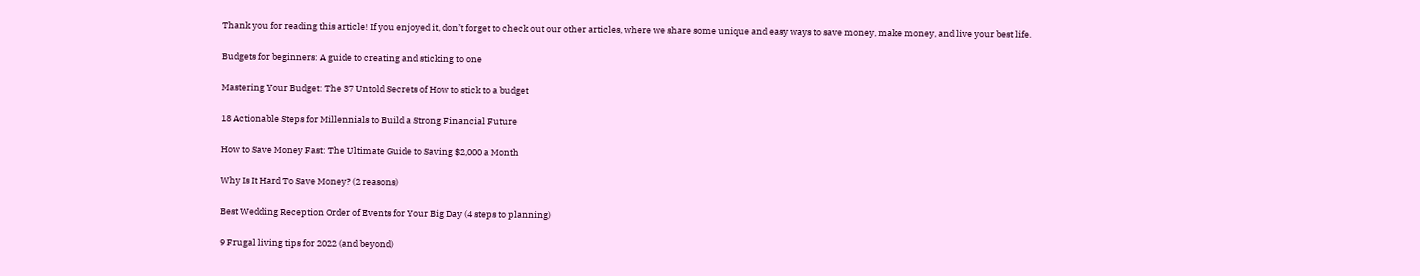Thank you for reading this article! If you enjoyed it, don’t forget to check out our other articles, where we share some unique and easy ways to save money, make money, and live your best life.

Budgets for beginners: A guide to creating and sticking to one

Mastering Your Budget: The 37 Untold Secrets of How to stick to a budget

18 Actionable Steps for Millennials to Build a Strong Financial Future

How to Save Money Fast: The Ultimate Guide to Saving $2,000 a Month

Why Is It Hard To Save Money? (2 reasons)

Best Wedding Reception Order of Events for Your Big Day (4 steps to planning)

9 Frugal living tips for 2022 (and beyond)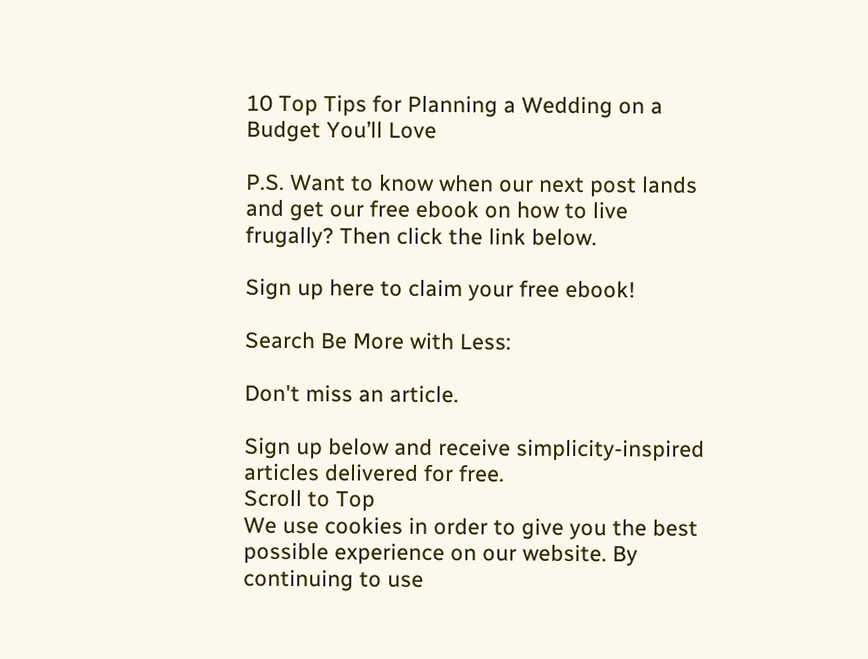10 Top Tips for Planning a Wedding on a Budget You’ll Love

P.S. Want to know when our next post lands and get our free ebook on how to live frugally? Then click the link below.

Sign up here to claim your free ebook!

Search Be More with Less:

Don't miss an article.

Sign up below and receive simplicity-inspired articles delivered for free.
Scroll to Top
We use cookies in order to give you the best possible experience on our website. By continuing to use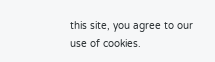this site, you agree to our use of cookies.